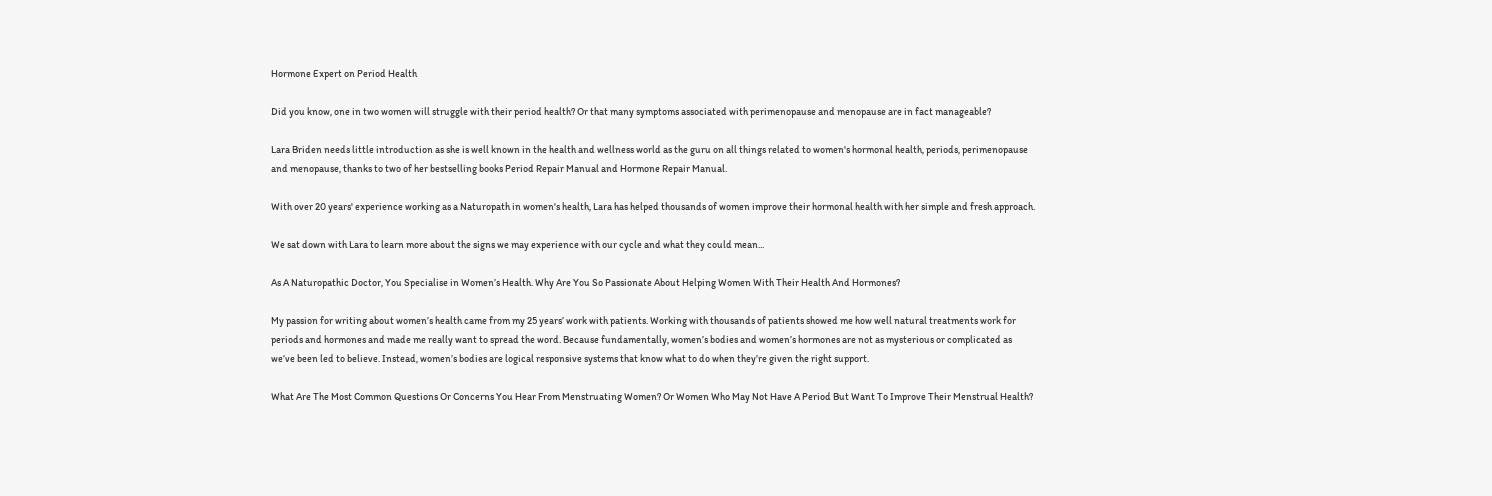Hormone Expert on Period Health

Did you know, one in two women will struggle with their period health? Or that many symptoms associated with perimenopause and menopause are in fact manageable?

Lara Briden needs little introduction as she is well known in the health and wellness world as the guru on all things related to women's hormonal health, periods, perimenopause and menopause, thanks to two of her bestselling books Period Repair Manual and Hormone Repair Manual.

With over 20 years' experience working as a Naturopath in women's health, Lara has helped thousands of women improve their hormonal health with her simple and fresh approach.

We sat down with Lara to learn more about the signs we may experience with our cycle and what they could mean...

As A Naturopathic Doctor, You Specialise in Women’s Health. Why Are You So Passionate About Helping Women With Their Health And Hormones?

My passion for writing about women’s health came from my 25 years’ work with patients. Working with thousands of patients showed me how well natural treatments work for periods and hormones and made me really want to spread the word. Because fundamentally, women’s bodies and women’s hormones are not as mysterious or complicated as we’ve been led to believe. Instead, women’s bodies are logical responsive systems that know what to do when they’re given the right support.

What Are The Most Common Questions Or Concerns You Hear From Menstruating Women? Or Women Who May Not Have A Period But Want To Improve Their Menstrual Health?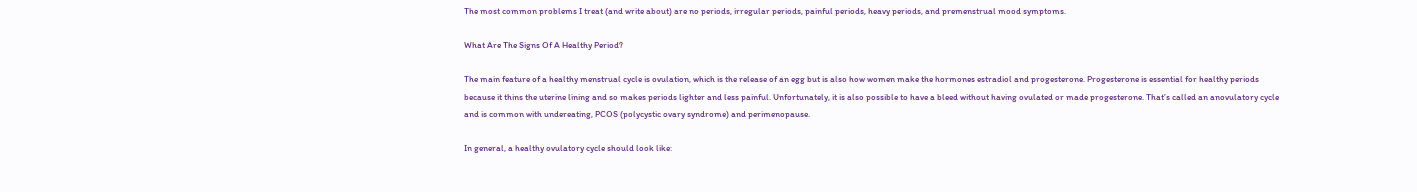The most common problems I treat (and write about) are no periods, irregular periods, painful periods, heavy periods, and premenstrual mood symptoms.

What Are The Signs Of A Healthy Period?

The main feature of a healthy menstrual cycle is ovulation, which is the release of an egg but is also how women make the hormones estradiol and progesterone. Progesterone is essential for healthy periods because it thins the uterine lining and so makes periods lighter and less painful. Unfortunately, it is also possible to have a bleed without having ovulated or made progesterone. That’s called an anovulatory cycle and is common with undereating, PCOS (polycystic ovary syndrome) and perimenopause.

In general, a healthy ovulatory cycle should look like: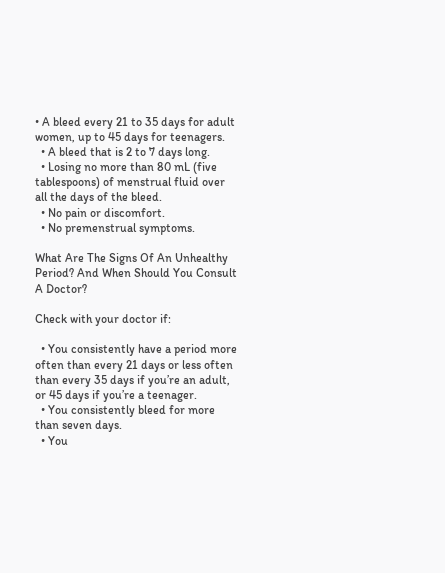• A bleed every 21 to 35 days for adult women, up to 45 days for teenagers.
  • A bleed that is 2 to 7 days long.
  • Losing no more than 80 mL (five tablespoons) of menstrual fluid over all the days of the bleed.
  • No pain or discomfort.
  • No premenstrual symptoms.

What Are The Signs Of An Unhealthy Period? And When Should You Consult A Doctor?

Check with your doctor if:

  • You consistently have a period more often than every 21 days or less often than every 35 days if you’re an adult, or 45 days if you’re a teenager.
  • You consistently bleed for more than seven days.
  • You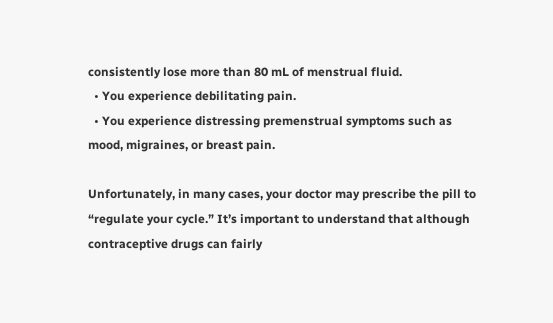consistently lose more than 80 mL of menstrual fluid.
  • You experience debilitating pain.
  • You experience distressing premenstrual symptoms such as mood, migraines, or breast pain.

Unfortunately, in many cases, your doctor may prescribe the pill to “regulate your cycle.” It’s important to understand that although contraceptive drugs can fairly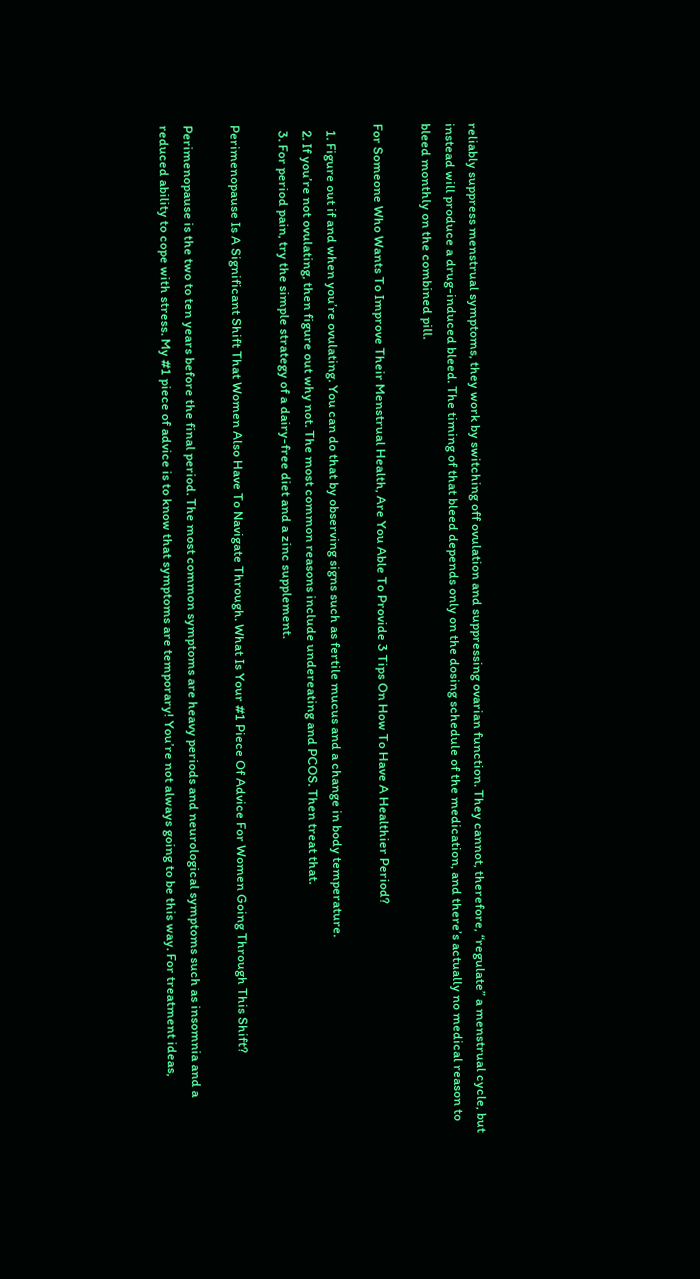reliably suppress menstrual symptoms, they work by switching off ovulation and suppressing ovarian function. They cannot, therefore, “regulate” a menstrual cycle, but instead will produce a drug-induced bleed. The timing of that bleed depends only on the dosing schedule of the medication, and there’s actually no medical reason to bleed monthly on the combined pill.

For Someone Who Wants To Improve Their Menstrual Health, Are You Able To Provide 3 Tips On How To Have A Healthier Period?

  1. Figure out if and when you’re ovulating. You can do that by observing signs such as fertile mucus and a change in body temperature.
  2. If you’re not ovulating, then figure out why not. The most common reasons include undereating and PCOS. Then treat that.
  3. For period pain, try the simple strategy of a dairy-free diet and a zinc supplement.

Perimenopause Is A Significant Shift That Women Also Have To Navigate Through. What Is Your #1 Piece Of Advice For Women Going Through This Shift?

Perimenopause is the two to ten years before the final period. The most common symptoms are heavy periods and neurological symptoms such as insomnia and a reduced ability to cope with stress. My #1 piece of advice is to know that symptoms are temporary! You’re not always going to be this way. For treatment ideas,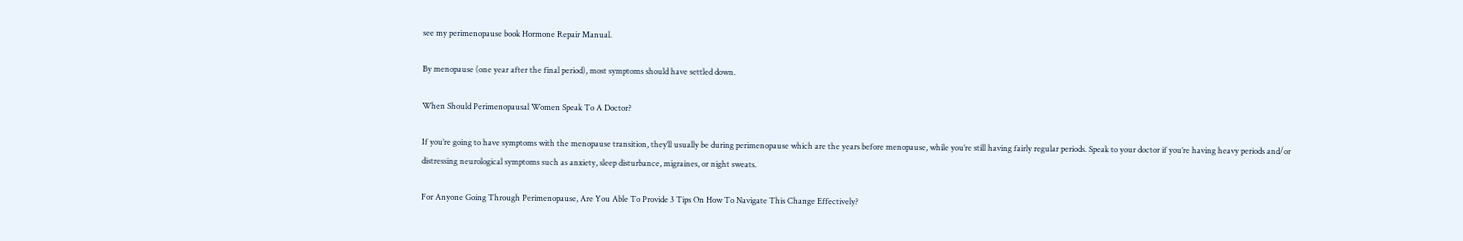see my perimenopause book Hormone Repair Manual.

By menopause (one year after the final period), most symptoms should have settled down.

When Should Perimenopausal Women Speak To A Doctor?

If you’re going to have symptoms with the menopause transition, they’ll usually be during perimenopause which are the years before menopause, while you’re still having fairly regular periods. Speak to your doctor if you’re having heavy periods and/or distressing neurological symptoms such as anxiety, sleep disturbance, migraines, or night sweats.

For Anyone Going Through Perimenopause, Are You Able To Provide 3 Tips On How To Navigate This Change Effectively?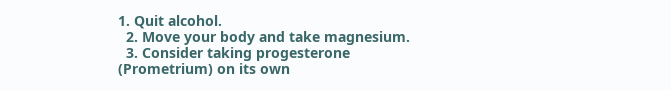1. Quit alcohol.
  2. Move your body and take magnesium.
  3. Consider taking progesterone (Prometrium) on its own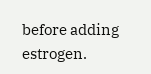before adding estrogen.